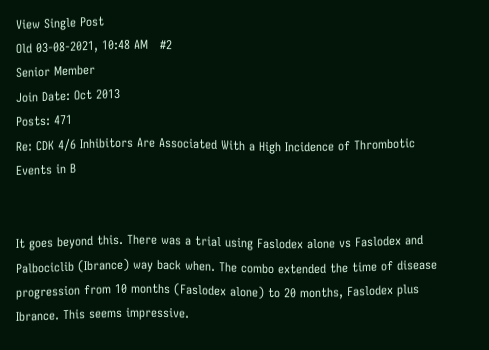View Single Post
Old 03-08-2021, 10:48 AM   #2
Senior Member
Join Date: Oct 2013
Posts: 471
Re: CDK 4/6 Inhibitors Are Associated With a High Incidence of Thrombotic Events in B


It goes beyond this. There was a trial using Faslodex alone vs Faslodex and Palbociclib (Ibrance) way back when. The combo extended the time of disease progression from 10 months (Faslodex alone) to 20 months, Faslodex plus Ibrance. This seems impressive.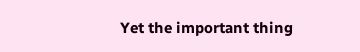Yet the important thing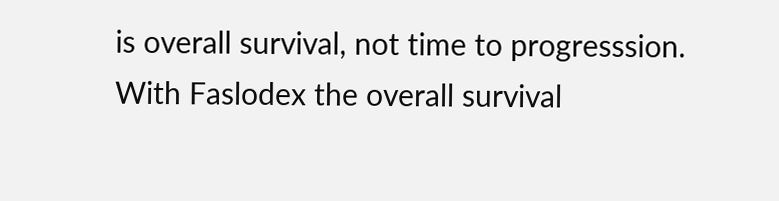is overall survival, not time to progresssion. With Faslodex the overall survival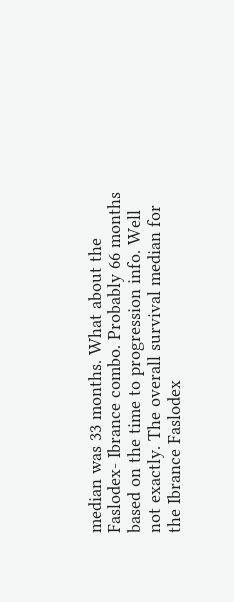median was 33 months. What about the Faslodex- Ibrance combo. Probably 66 months based on the time to progression info. Well not exactly. The overall survival median for the Ibrance Faslodex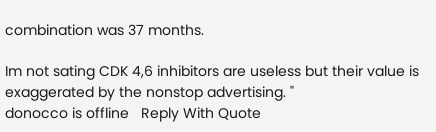combination was 37 months.

Im not sating CDK 4,6 inhibitors are useless but their value is exaggerated by the nonstop advertising. "
donocco is offline   Reply With Quote